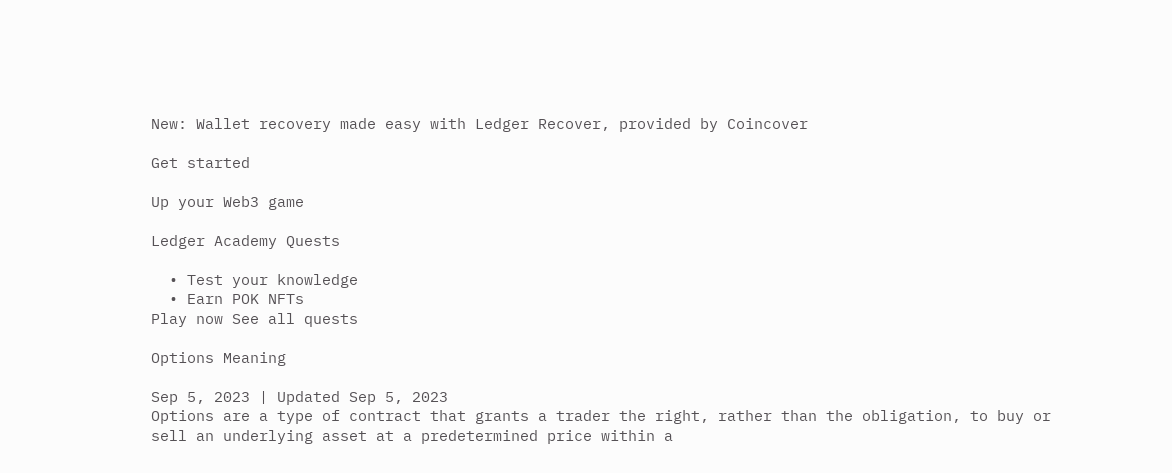New: Wallet recovery made easy with Ledger Recover, provided by Coincover

Get started

Up your Web3 game

Ledger Academy Quests

  • Test your knowledge
  • Earn POK NFTs
Play now See all quests

Options Meaning

Sep 5, 2023 | Updated Sep 5, 2023
Options are a type of contract that grants a trader the right, rather than the obligation, to buy or sell an underlying asset at a predetermined price within a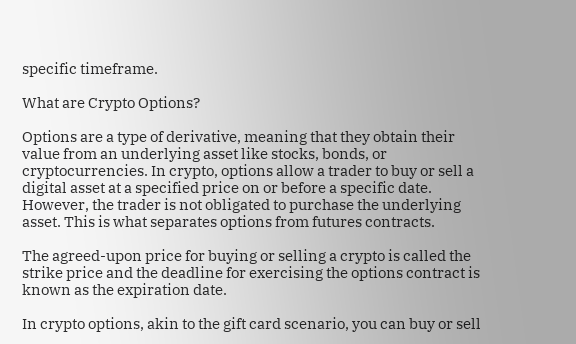specific timeframe.

What are Crypto Options?

Options are a type of derivative, meaning that they obtain their value from an underlying asset like stocks, bonds, or cryptocurrencies. In crypto, options allow a trader to buy or sell a digital asset at a specified price on or before a specific date. However, the trader is not obligated to purchase the underlying asset. This is what separates options from futures contracts.

The agreed-upon price for buying or selling a crypto is called the strike price and the deadline for exercising the options contract is known as the expiration date.

In crypto options, akin to the gift card scenario, you can buy or sell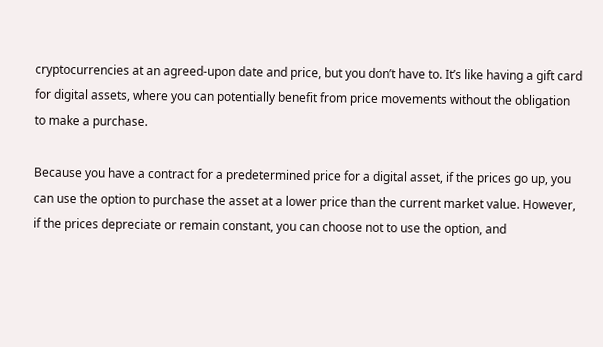cryptocurrencies at an agreed-upon date and price, but you don’t have to. It’s like having a gift card for digital assets, where you can potentially benefit from price movements without the obligation to make a purchase.

Because you have a contract for a predetermined price for a digital asset, if the prices go up, you can use the option to purchase the asset at a lower price than the current market value. However, if the prices depreciate or remain constant, you can choose not to use the option, and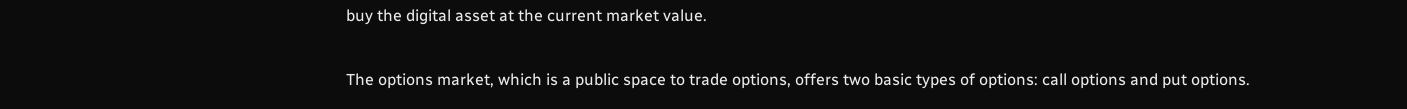buy the digital asset at the current market value.

The options market, which is a public space to trade options, offers two basic types of options: call options and put options.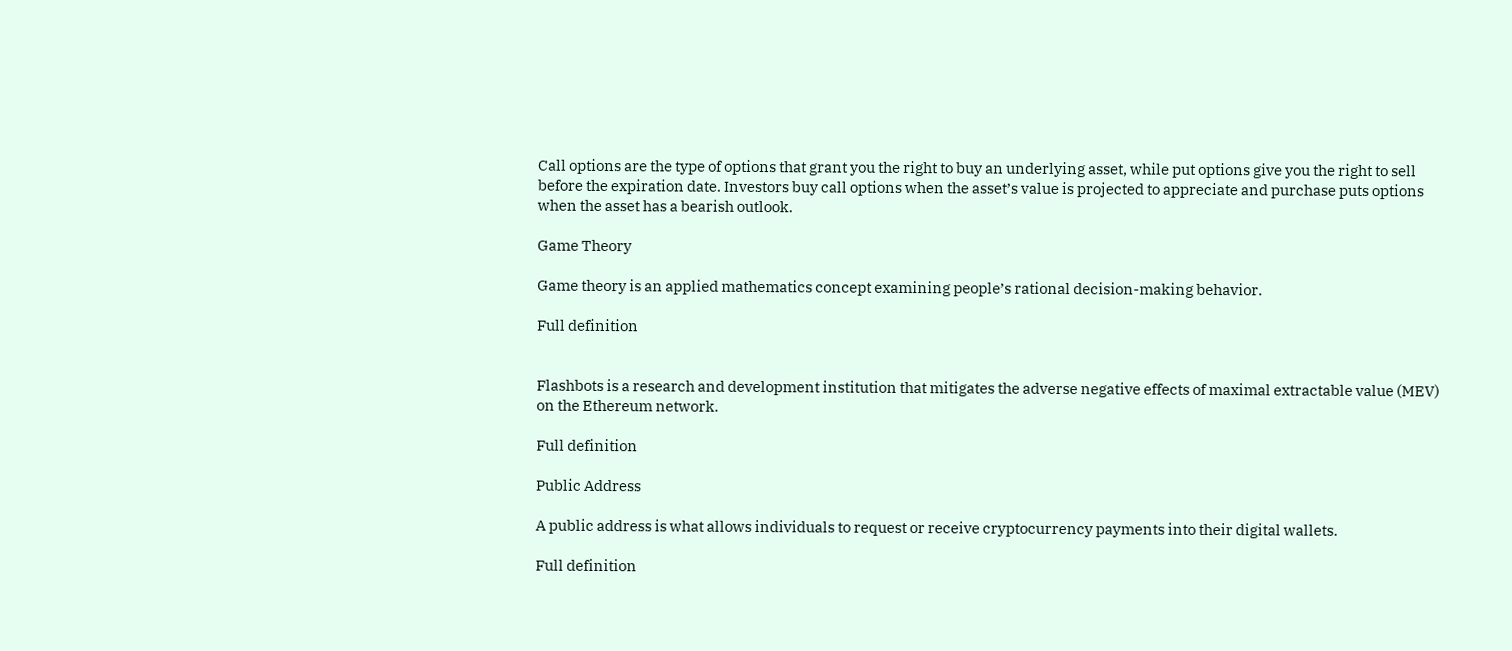Call options are the type of options that grant you the right to buy an underlying asset, while put options give you the right to sell before the expiration date. Investors buy call options when the asset’s value is projected to appreciate and purchase puts options when the asset has a bearish outlook.

Game Theory

Game theory is an applied mathematics concept examining people’s rational decision-making behavior.

Full definition


Flashbots is a research and development institution that mitigates the adverse negative effects of maximal extractable value (MEV) on the Ethereum network.

Full definition

Public Address

A public address is what allows individuals to request or receive cryptocurrency payments into their digital wallets.

Full definition